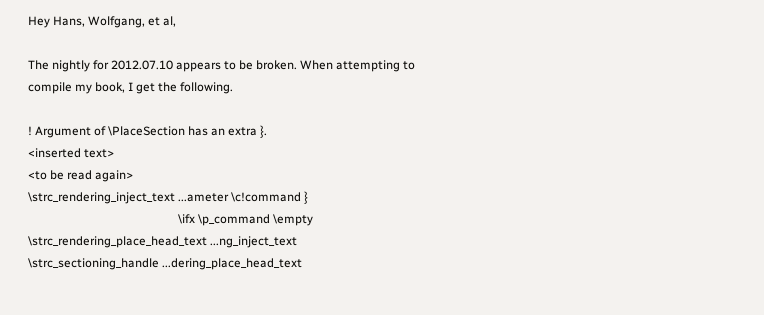Hey Hans, Wolfgang, et al,

The nightly for 2012.07.10 appears to be broken. When attempting to
compile my book, I get the following.

! Argument of \PlaceSection has an extra }.
<inserted text>
<to be read again>
\strc_rendering_inject_text ...ameter \c!command }
                                                  \ifx \p_command \empty
\strc_rendering_place_head_text ...ng_inject_text
\strc_sectioning_handle ...dering_place_head_text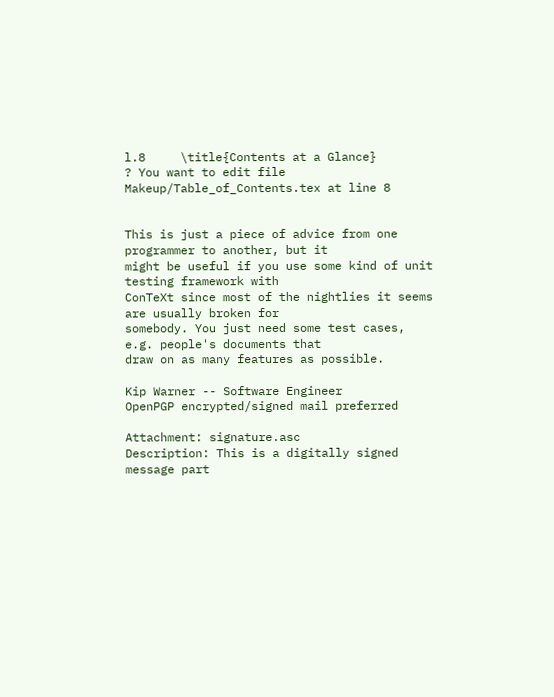l.8     \title{Contents at a Glance}
? You want to edit file Makeup/Table_of_Contents.tex at line 8


This is just a piece of advice from one programmer to another, but it
might be useful if you use some kind of unit testing framework with
ConTeXt since most of the nightlies it seems are usually broken for
somebody. You just need some test cases, e.g. people's documents that
draw on as many features as possible.

Kip Warner -- Software Engineer
OpenPGP encrypted/signed mail preferred

Attachment: signature.asc
Description: This is a digitally signed message part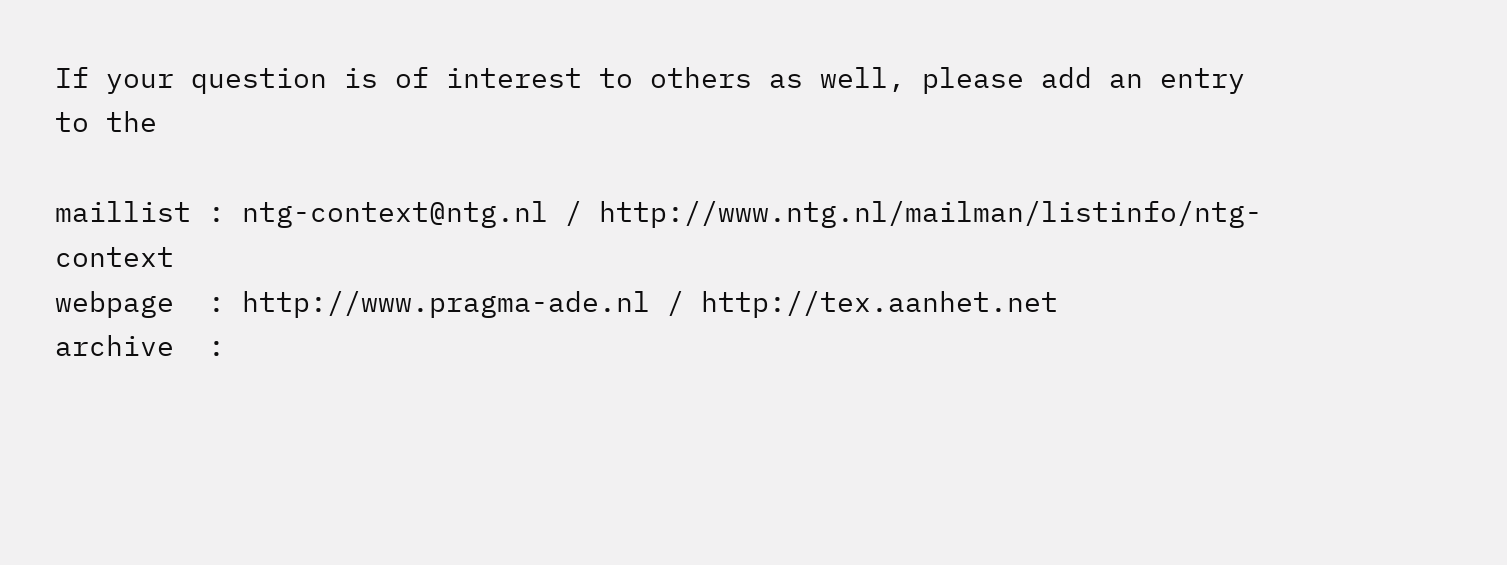If your question is of interest to others as well, please add an entry to the

maillist : ntg-context@ntg.nl / http://www.ntg.nl/mailman/listinfo/ntg-context
webpage  : http://www.pragma-ade.nl / http://tex.aanhet.net
archive  :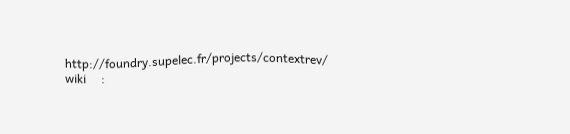http://foundry.supelec.fr/projects/contextrev/
wiki     :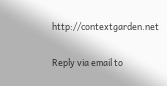http://contextgarden.net

Reply via email to